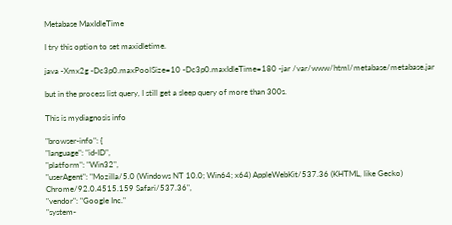Metabase MaxIdleTime

I try this option to set maxidletime.

java -Xmx2g -Dc3p0.maxPoolSize=10 -Dc3p0.maxIdleTime=180 -jar /var/www/html/metabase/metabase.jar

but in the process list query, I still get a sleep query of more than 300s.

This is mydiagnosis info

"browser-info": {
"language": "id-ID",
"platform": "Win32",
"userAgent": "Mozilla/5.0 (Windows NT 10.0; Win64; x64) AppleWebKit/537.36 (KHTML, like Gecko) Chrome/92.0.4515.159 Safari/537.36",
"vendor": "Google Inc."
"system-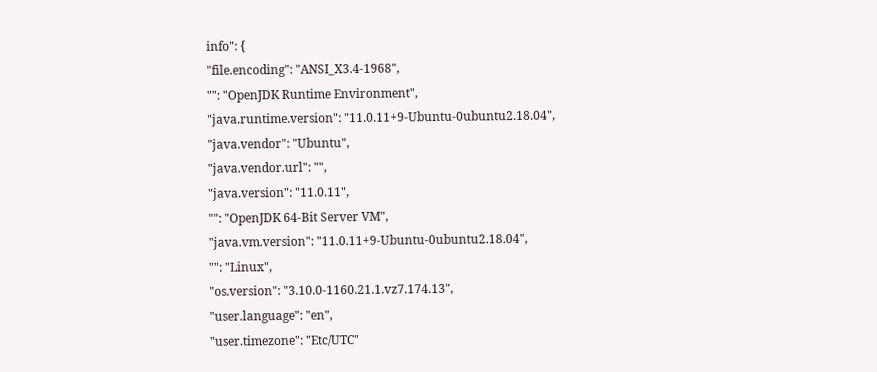info": {
"file.encoding": "ANSI_X3.4-1968",
"": "OpenJDK Runtime Environment",
"java.runtime.version": "11.0.11+9-Ubuntu-0ubuntu2.18.04",
"java.vendor": "Ubuntu",
"java.vendor.url": "",
"java.version": "11.0.11",
"": "OpenJDK 64-Bit Server VM",
"java.vm.version": "11.0.11+9-Ubuntu-0ubuntu2.18.04",
"": "Linux",
"os.version": "3.10.0-1160.21.1.vz7.174.13",
"user.language": "en",
"user.timezone": "Etc/UTC"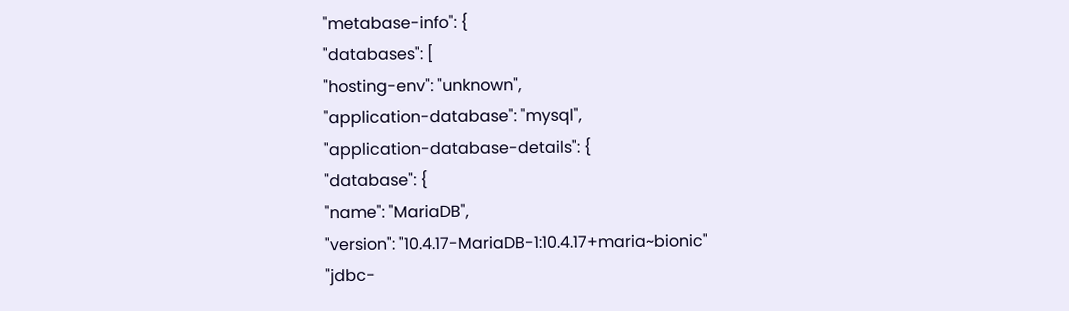"metabase-info": {
"databases": [
"hosting-env": "unknown",
"application-database": "mysql",
"application-database-details": {
"database": {
"name": "MariaDB",
"version": "10.4.17-MariaDB-1:10.4.17+maria~bionic"
"jdbc-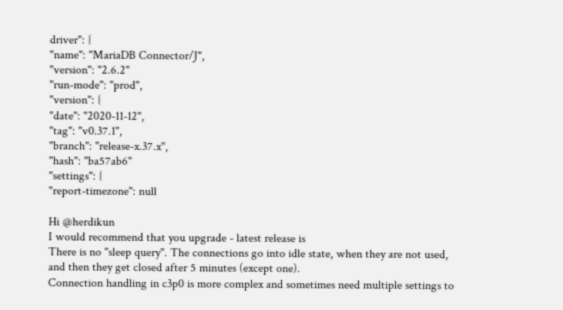driver": {
"name": "MariaDB Connector/J",
"version": "2.6.2"
"run-mode": "prod",
"version": {
"date": "2020-11-12",
"tag": "v0.37.1",
"branch": "release-x.37.x",
"hash": "ba57ab6"
"settings": {
"report-timezone": null

Hi @herdikun
I would recommend that you upgrade - latest release is
There is no "sleep query". The connections go into idle state, when they are not used, and then they get closed after 5 minutes (except one).
Connection handling in c3p0 is more complex and sometimes need multiple settings to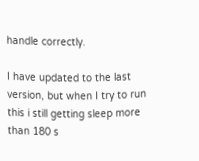handle correctly.

I have updated to the last version, but when I try to run this i still getting sleep more than 180 s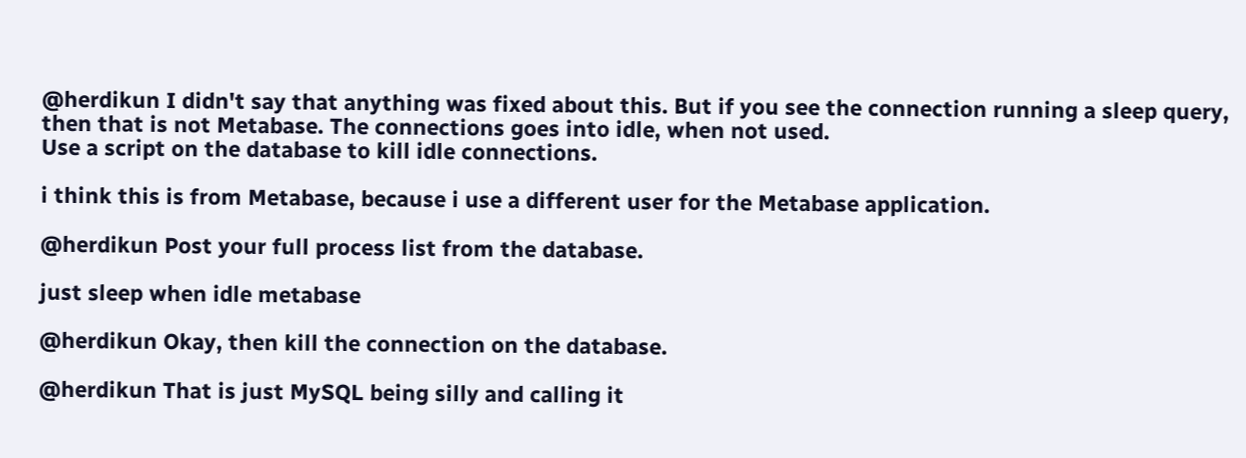@herdikun I didn't say that anything was fixed about this. But if you see the connection running a sleep query, then that is not Metabase. The connections goes into idle, when not used.
Use a script on the database to kill idle connections.

i think this is from Metabase, because i use a different user for the Metabase application.

@herdikun Post your full process list from the database.

just sleep when idle metabase

@herdikun Okay, then kill the connection on the database.

@herdikun That is just MySQL being silly and calling it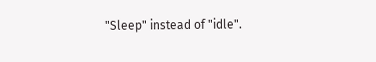"Sleep" instead of "idle".